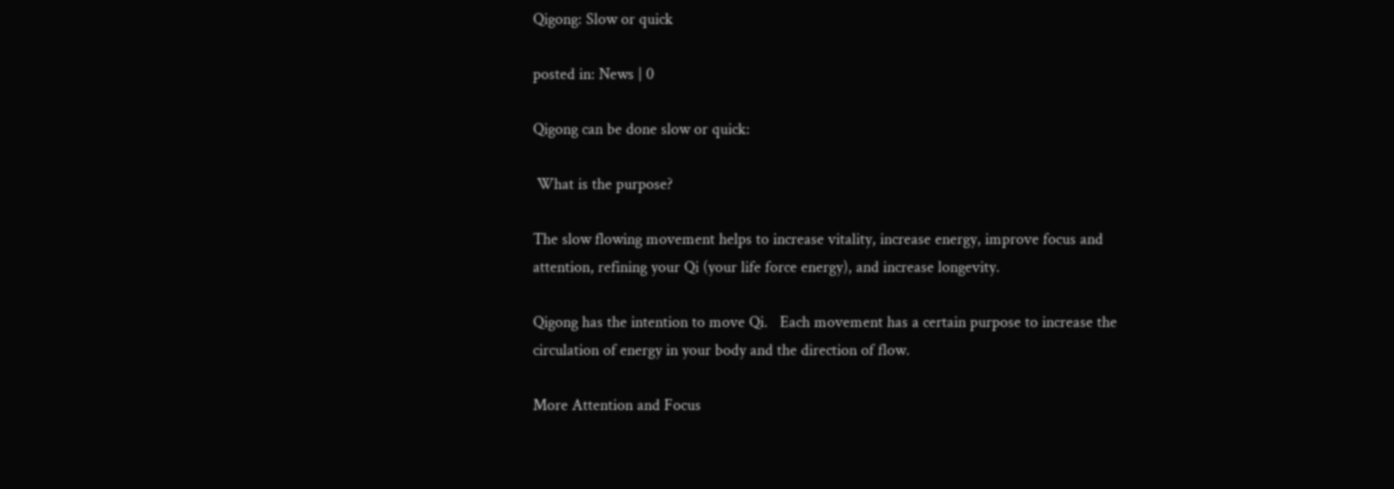Qigong: Slow or quick

posted in: News | 0

Qigong can be done slow or quick:

 What is the purpose?

The slow flowing movement helps to increase vitality, increase energy, improve focus and attention, refining your Qi (your life force energy), and increase longevity.

Qigong has the intention to move Qi.   Each movement has a certain purpose to increase the circulation of energy in your body and the direction of flow.

More Attention and Focus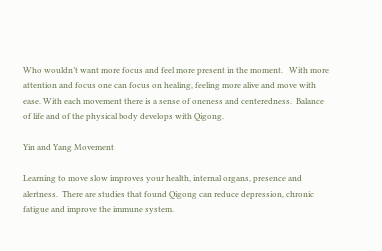Who wouldn’t want more focus and feel more present in the moment.   With more attention and focus one can focus on healing, feeling more alive and move with ease. With each movement there is a sense of oneness and centeredness.  Balance of life and of the physical body develops with Qigong.

Yin and Yang Movement

Learning to move slow improves your health, internal organs, presence and alertness.  There are studies that found Qigong can reduce depression, chronic fatigue and improve the immune system.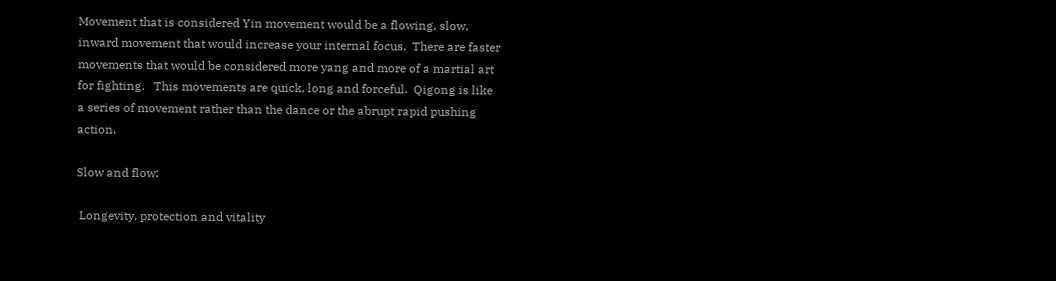Movement that is considered Yin movement would be a flowing, slow, inward movement that would increase your internal focus.  There are faster movements that would be considered more yang and more of a martial art for fighting.   This movements are quick, long and forceful.  Qigong is like a series of movement rather than the dance or the abrupt rapid pushing action.

Slow and flow:

 Longevity, protection and vitality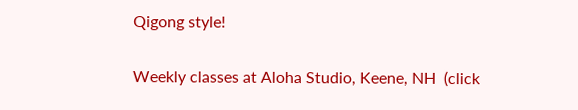Qigong style!

Weekly classes at Aloha Studio, Keene, NH  (click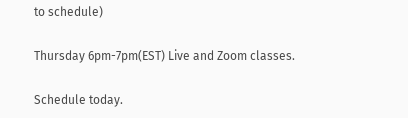to schedule)

Thursday 6pm-7pm(EST) Live and Zoom classes.

Schedule today.